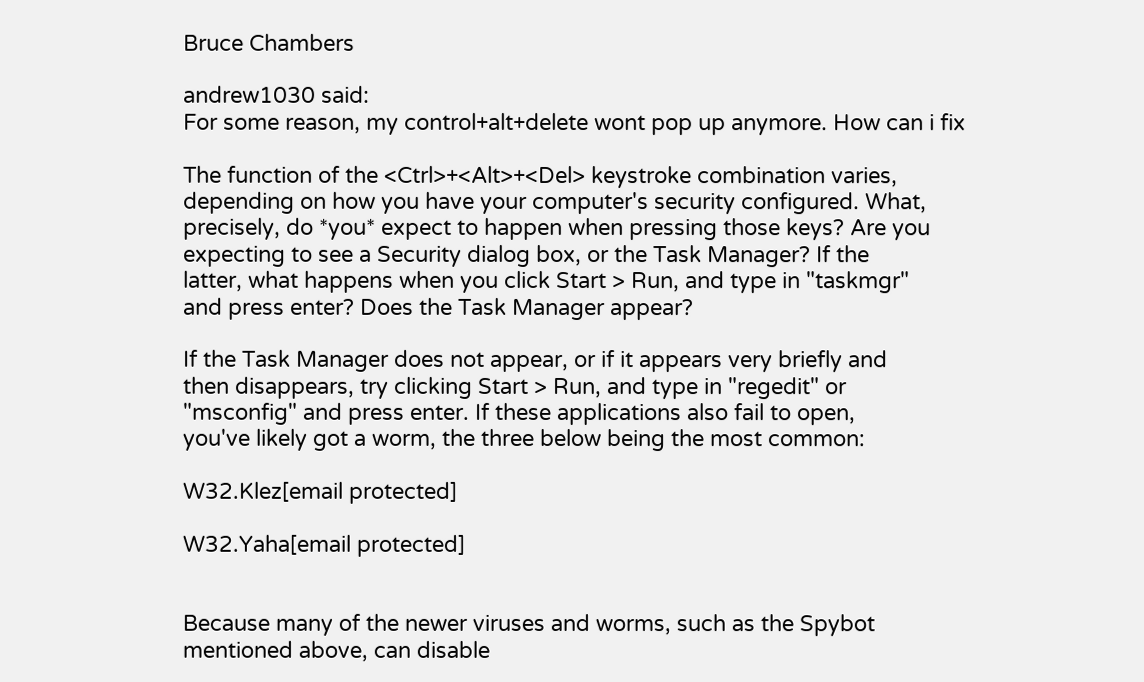Bruce Chambers

andrew1030 said:
For some reason, my control+alt+delete wont pop up anymore. How can i fix

The function of the <Ctrl>+<Alt>+<Del> keystroke combination varies,
depending on how you have your computer's security configured. What,
precisely, do *you* expect to happen when pressing those keys? Are you
expecting to see a Security dialog box, or the Task Manager? If the
latter, what happens when you click Start > Run, and type in "taskmgr"
and press enter? Does the Task Manager appear?

If the Task Manager does not appear, or if it appears very briefly and
then disappears, try clicking Start > Run, and type in "regedit" or
"msconfig" and press enter. If these applications also fail to open,
you've likely got a worm, the three below being the most common:

W32.Klez[email protected]

W32.Yaha[email protected]


Because many of the newer viruses and worms, such as the Spybot
mentioned above, can disable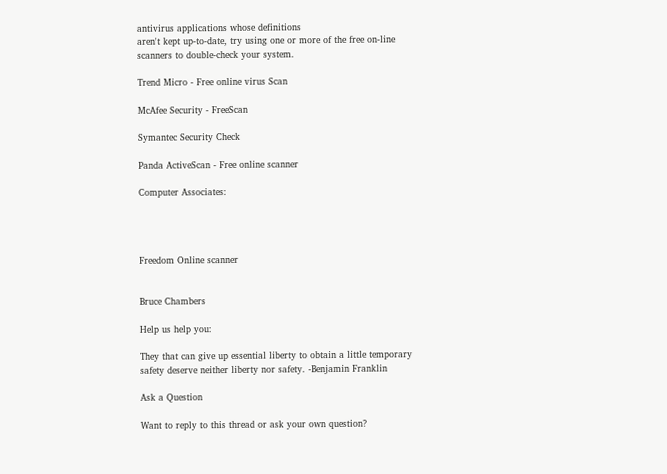antivirus applications whose definitions
aren't kept up-to-date, try using one or more of the free on-line
scanners to double-check your system.

Trend Micro - Free online virus Scan

McAfee Security - FreeScan

Symantec Security Check

Panda ActiveScan - Free online scanner

Computer Associates:




Freedom Online scanner


Bruce Chambers

Help us help you:

They that can give up essential liberty to obtain a little temporary
safety deserve neither liberty nor safety. -Benjamin Franklin

Ask a Question

Want to reply to this thread or ask your own question?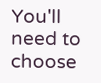You'll need to choose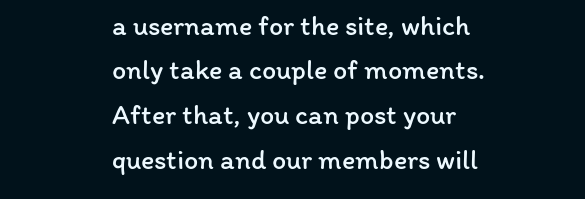a username for the site, which only take a couple of moments. After that, you can post your question and our members will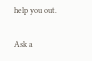help you out.

Ask a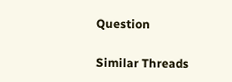Question

Similar Threads